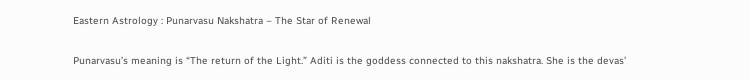Eastern Astrology : Punarvasu Nakshatra – The Star of Renewal

Punarvasu’s meaning is “The return of the Light.” Aditi is the goddess connected to this nakshatra. She is the devas’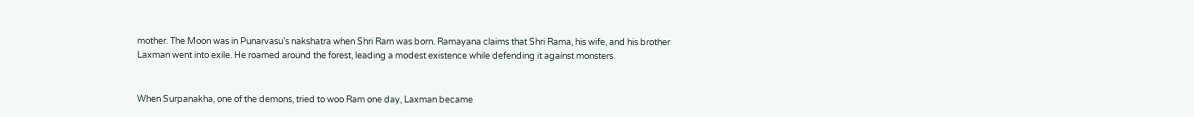mother. The Moon was in Punarvasu’s nakshatra when Shri Ram was born. Ramayana claims that Shri Rama, his wife, and his brother Laxman went into exile. He roamed around the forest, leading a modest existence while defending it against monsters.


When Surpanakha, one of the demons, tried to woo Ram one day, Laxman became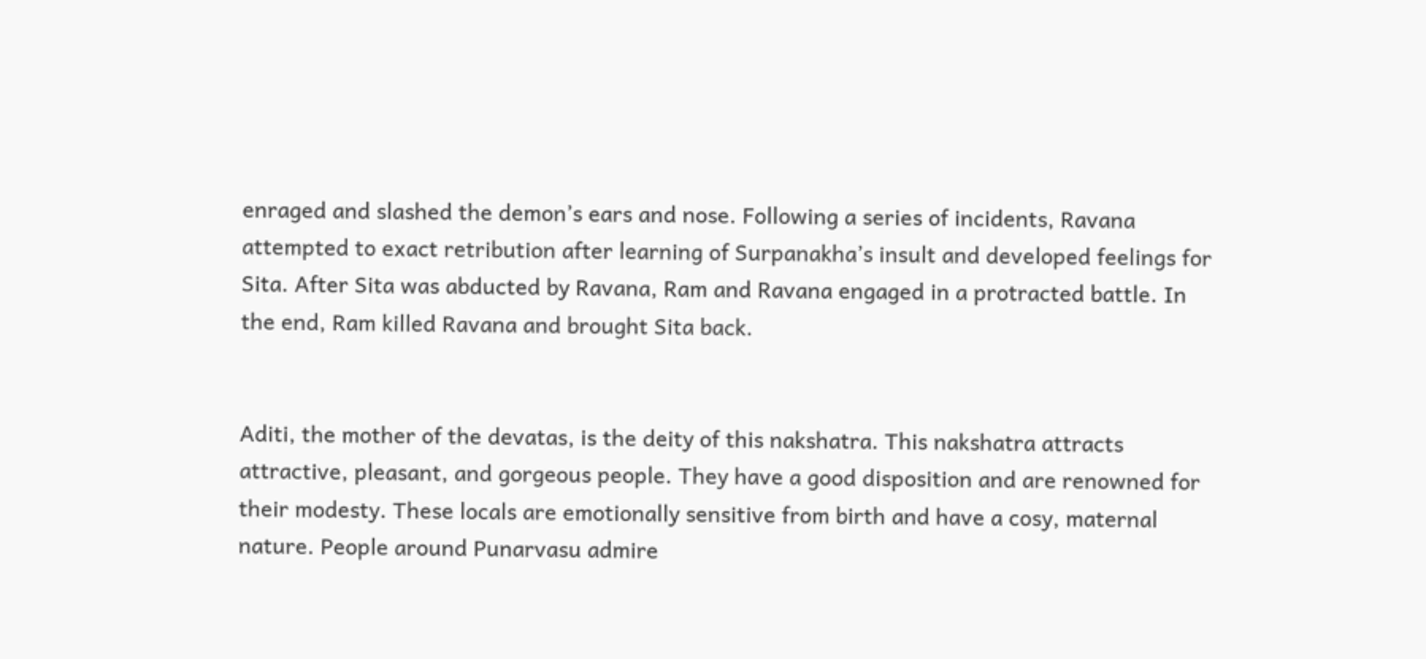enraged and slashed the demon’s ears and nose. Following a series of incidents, Ravana attempted to exact retribution after learning of Surpanakha’s insult and developed feelings for Sita. After Sita was abducted by Ravana, Ram and Ravana engaged in a protracted battle. In the end, Ram killed Ravana and brought Sita back.


Aditi, the mother of the devatas, is the deity of this nakshatra. This nakshatra attracts attractive, pleasant, and gorgeous people. They have a good disposition and are renowned for their modesty. These locals are emotionally sensitive from birth and have a cosy, maternal nature. People around Punarvasu admire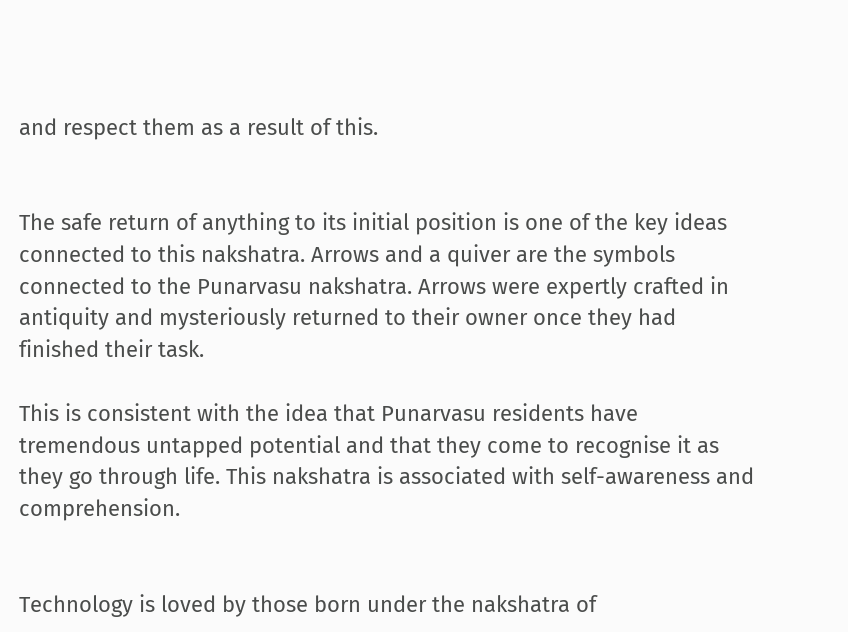and respect them as a result of this.


The safe return of anything to its initial position is one of the key ideas connected to this nakshatra. Arrows and a quiver are the symbols connected to the Punarvasu nakshatra. Arrows were expertly crafted in antiquity and mysteriously returned to their owner once they had finished their task.

This is consistent with the idea that Punarvasu residents have tremendous untapped potential and that they come to recognise it as they go through life. This nakshatra is associated with self-awareness and comprehension.


Technology is loved by those born under the nakshatra of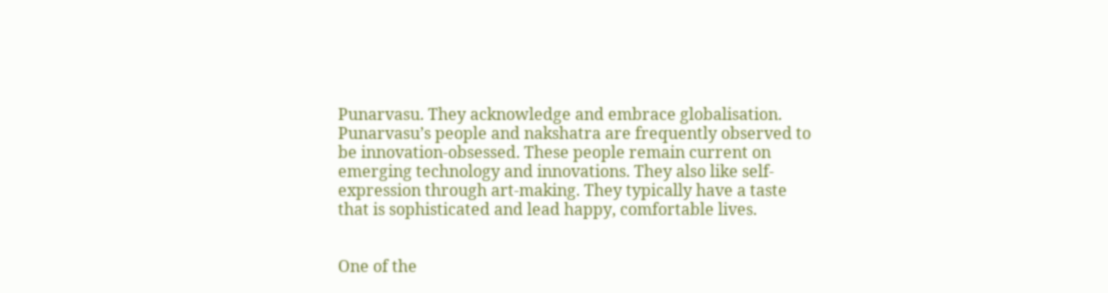Punarvasu. They acknowledge and embrace globalisation. Punarvasu’s people and nakshatra are frequently observed to be innovation-obsessed. These people remain current on emerging technology and innovations. They also like self-expression through art-making. They typically have a taste that is sophisticated and lead happy, comfortable lives.


One of the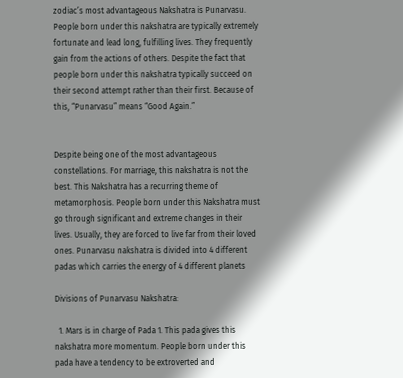zodiac’s most advantageous Nakshatra is Punarvasu. People born under this nakshatra are typically extremely fortunate and lead long, fulfilling lives. They frequently gain from the actions of others. Despite the fact that people born under this nakshatra typically succeed on their second attempt rather than their first. Because of this, “Punarvasu” means “Good Again.”


Despite being one of the most advantageous constellations. For marriage, this nakshatra is not the best. This Nakshatra has a recurring theme of metamorphosis. People born under this Nakshatra must go through significant and extreme changes in their lives. Usually, they are forced to live far from their loved ones. Punarvasu nakshatra is divided into 4 different padas which carries the energy of 4 different planets

Divisions of Punarvasu Nakshatra:

  1. Mars is in charge of Pada 1. This pada gives this nakshatra more momentum. People born under this pada have a tendency to be extroverted and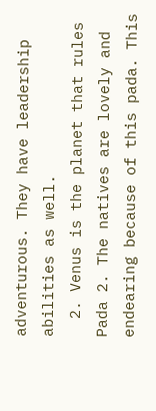adventurous. They have leadership abilities as well.
  2. Venus is the planet that rules Pada 2. The natives are lovely and endearing because of this pada. This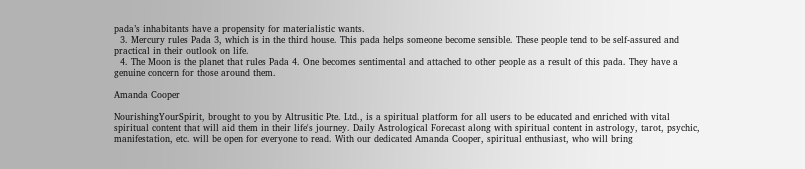pada’s inhabitants have a propensity for materialistic wants.
  3. Mercury rules Pada 3, which is in the third house. This pada helps someone become sensible. These people tend to be self-assured and practical in their outlook on life.
  4. The Moon is the planet that rules Pada 4. One becomes sentimental and attached to other people as a result of this pada. They have a genuine concern for those around them.

Amanda Cooper

NourishingYourSpirit, brought to you by Altrusitic Pte. Ltd., is a spiritual platform for all users to be educated and enriched with vital spiritual content that will aid them in their life's journey. Daily Astrological Forecast along with spiritual content in astrology, tarot, psychic, manifestation, etc. will be open for everyone to read. With our dedicated Amanda Cooper, spiritual enthusiast, who will bring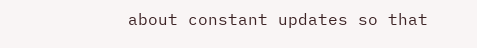about constant updates so that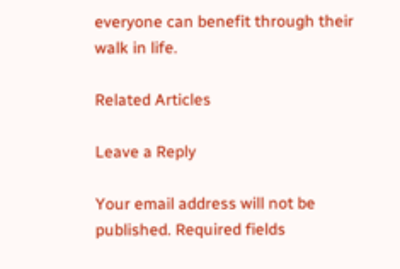everyone can benefit through their walk in life.

Related Articles

Leave a Reply

Your email address will not be published. Required fields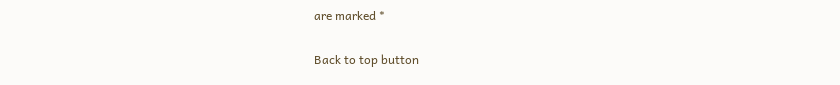are marked *

Back to top button